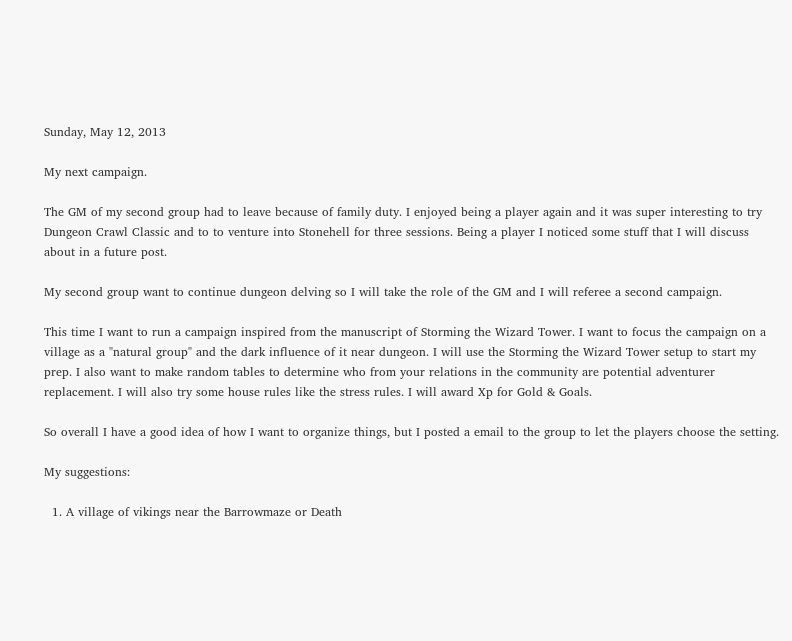Sunday, May 12, 2013

My next campaign.

The GM of my second group had to leave because of family duty. I enjoyed being a player again and it was super interesting to try Dungeon Crawl Classic and to to venture into Stonehell for three sessions. Being a player I noticed some stuff that I will discuss about in a future post.

My second group want to continue dungeon delving so I will take the role of the GM and I will referee a second campaign.

This time I want to run a campaign inspired from the manuscript of Storming the Wizard Tower. I want to focus the campaign on a village as a "natural group" and the dark influence of it near dungeon. I will use the Storming the Wizard Tower setup to start my prep. I also want to make random tables to determine who from your relations in the community are potential adventurer replacement. I will also try some house rules like the stress rules. I will award Xp for Gold & Goals.

So overall I have a good idea of how I want to organize things, but I posted a email to the group to let the players choose the setting.

My suggestions:

  1. A village of vikings near the Barrowmaze or Death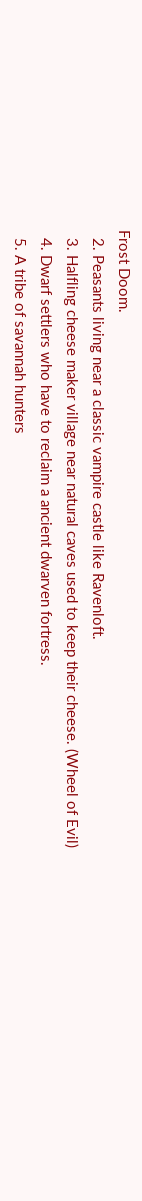Frost Doom.
  2. Peasants living near a classic vampire castle like Ravenloft.
  3. Halfling cheese maker village near natural caves used to keep their cheese. (Wheel of Evil)
  4. Dwarf settlers who have to reclaim a ancient dwarven fortress.
  5. A tribe of savannah hunters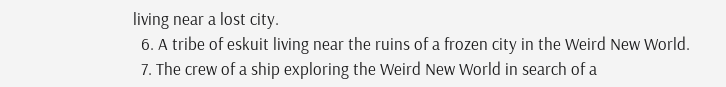living near a lost city.
  6. A tribe of eskuit living near the ruins of a frozen city in the Weird New World.
  7. The crew of a ship exploring the Weird New World in search of a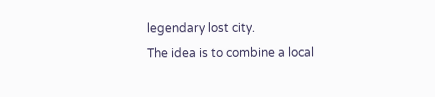legendary lost city.
The idea is to combine a local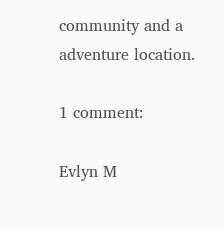community and a adventure location.

1 comment:

Evlyn M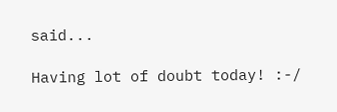said...

Having lot of doubt today! :-/